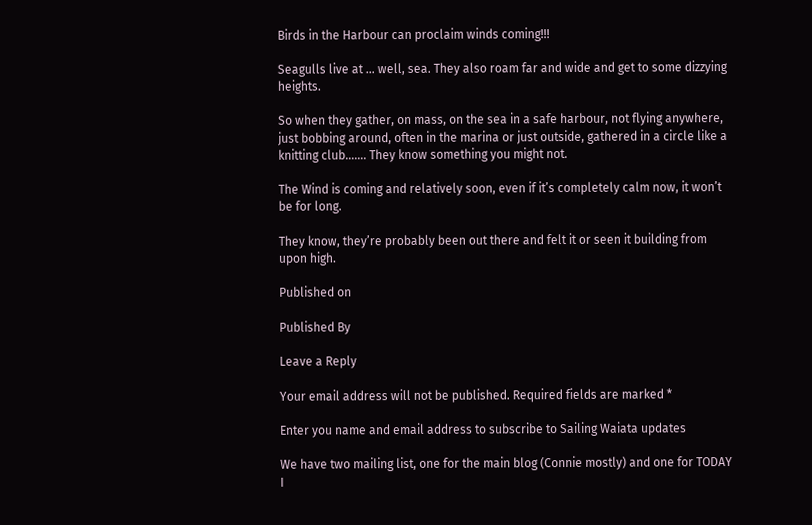Birds in the Harbour can proclaim winds coming!!!

Seagulls live at … well, sea. They also roam far and wide and get to some dizzying heights.

So when they gather, on mass, on the sea in a safe harbour, not flying anywhere, just bobbing around, often in the marina or just outside, gathered in a circle like a knitting club……. They know something you might not.

The Wind is coming and relatively soon, even if it’s completely calm now, it won’t be for long.

They know, they’re probably been out there and felt it or seen it building from upon high.

Published on

Published By

Leave a Reply

Your email address will not be published. Required fields are marked *

Enter you name and email address to subscribe to Sailing Waiata updates

We have two mailing list, one for the main blog (Connie mostly) and one for TODAY I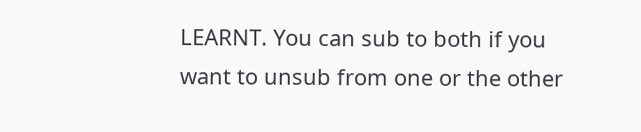LEARNT. You can sub to both if you want to unsub from one or the other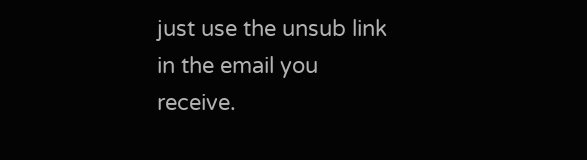just use the unsub link in the email you receive.